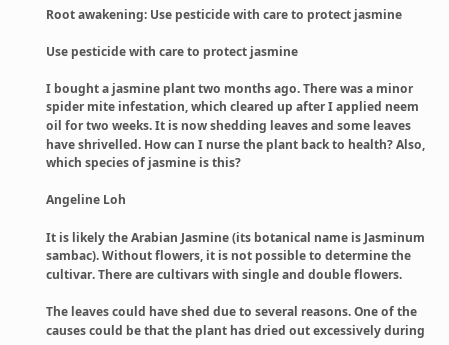Root awakening: Use pesticide with care to protect jasmine

Use pesticide with care to protect jasmine

I bought a jasmine plant two months ago. There was a minor spider mite infestation, which cleared up after I applied neem oil for two weeks. It is now shedding leaves and some leaves have shrivelled. How can I nurse the plant back to health? Also, which species of jasmine is this?

Angeline Loh

It is likely the Arabian Jasmine (its botanical name is Jasminum sambac). Without flowers, it is not possible to determine the cultivar. There are cultivars with single and double flowers.

The leaves could have shed due to several reasons. One of the causes could be that the plant has dried out excessively during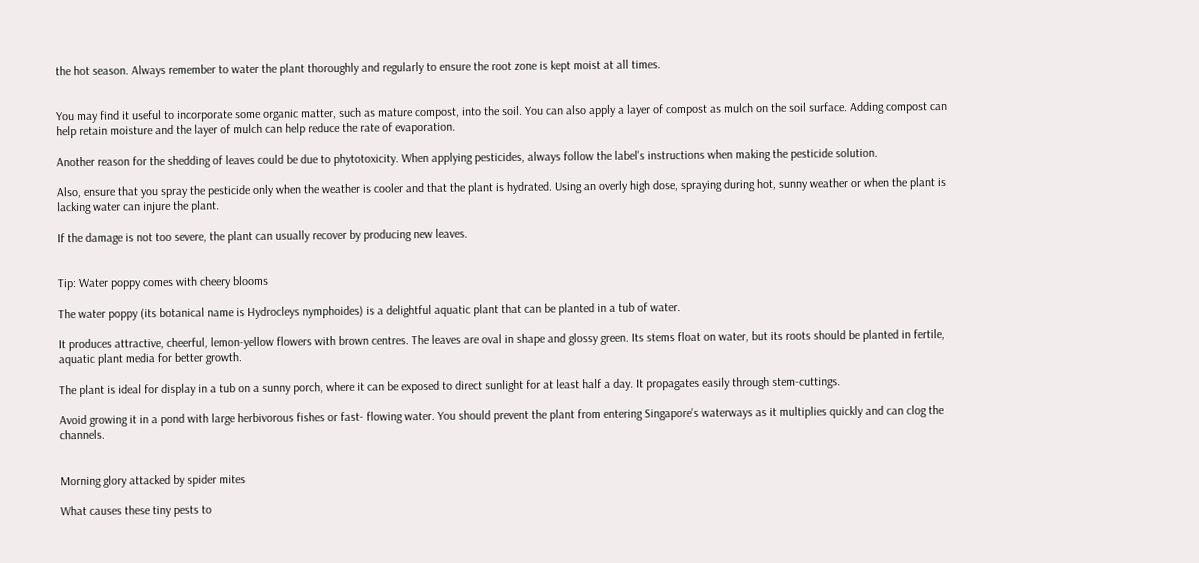the hot season. Always remember to water the plant thoroughly and regularly to ensure the root zone is kept moist at all times.


You may find it useful to incorporate some organic matter, such as mature compost, into the soil. You can also apply a layer of compost as mulch on the soil surface. Adding compost can help retain moisture and the layer of mulch can help reduce the rate of evaporation.

Another reason for the shedding of leaves could be due to phytotoxicity. When applying pesticides, always follow the label's instructions when making the pesticide solution.

Also, ensure that you spray the pesticide only when the weather is cooler and that the plant is hydrated. Using an overly high dose, spraying during hot, sunny weather or when the plant is lacking water can injure the plant.

If the damage is not too severe, the plant can usually recover by producing new leaves.


Tip: Water poppy comes with cheery blooms

The water poppy (its botanical name is Hydrocleys nymphoides) is a delightful aquatic plant that can be planted in a tub of water.

It produces attractive, cheerful, lemon-yellow flowers with brown centres. The leaves are oval in shape and glossy green. Its stems float on water, but its roots should be planted in fertile, aquatic plant media for better growth.

The plant is ideal for display in a tub on a sunny porch, where it can be exposed to direct sunlight for at least half a day. It propagates easily through stem-cuttings.

Avoid growing it in a pond with large herbivorous fishes or fast- flowing water. You should prevent the plant from entering Singapore's waterways as it multiplies quickly and can clog the channels.


Morning glory attacked by spider mites

What causes these tiny pests to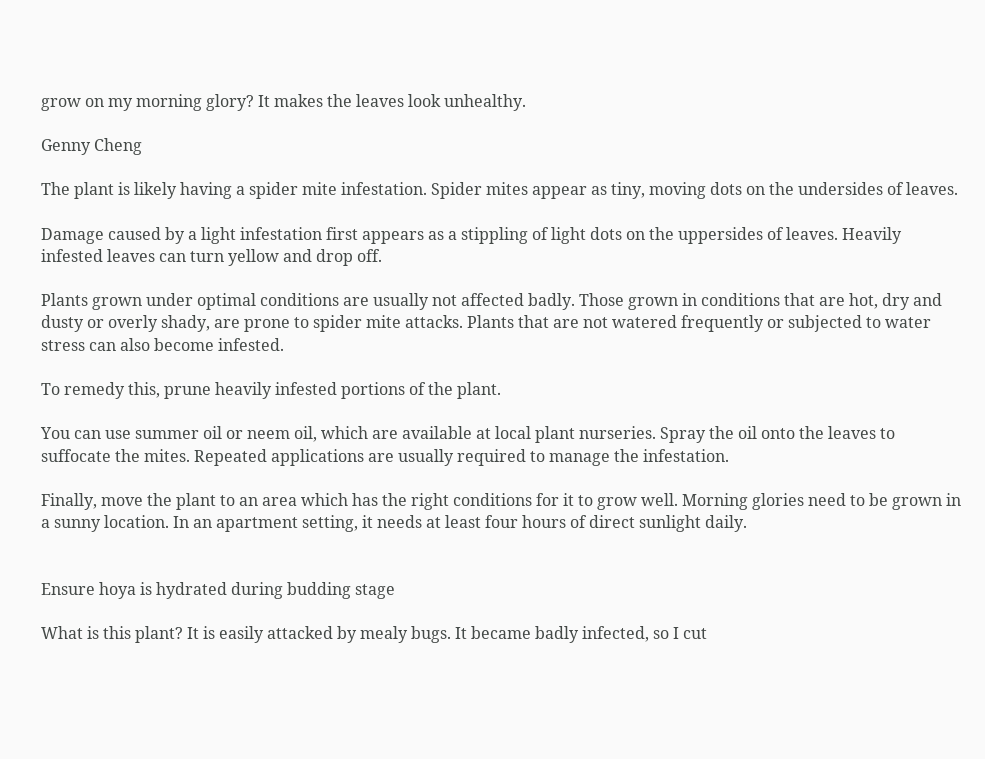grow on my morning glory? It makes the leaves look unhealthy.

Genny Cheng

The plant is likely having a spider mite infestation. Spider mites appear as tiny, moving dots on the undersides of leaves.

Damage caused by a light infestation first appears as a stippling of light dots on the uppersides of leaves. Heavily infested leaves can turn yellow and drop off.

Plants grown under optimal conditions are usually not affected badly. Those grown in conditions that are hot, dry and dusty or overly shady, are prone to spider mite attacks. Plants that are not watered frequently or subjected to water stress can also become infested.

To remedy this, prune heavily infested portions of the plant.

You can use summer oil or neem oil, which are available at local plant nurseries. Spray the oil onto the leaves to suffocate the mites. Repeated applications are usually required to manage the infestation.

Finally, move the plant to an area which has the right conditions for it to grow well. Morning glories need to be grown in a sunny location. In an apartment setting, it needs at least four hours of direct sunlight daily.


Ensure hoya is hydrated during budding stage

What is this plant? It is easily attacked by mealy bugs. It became badly infected, so I cut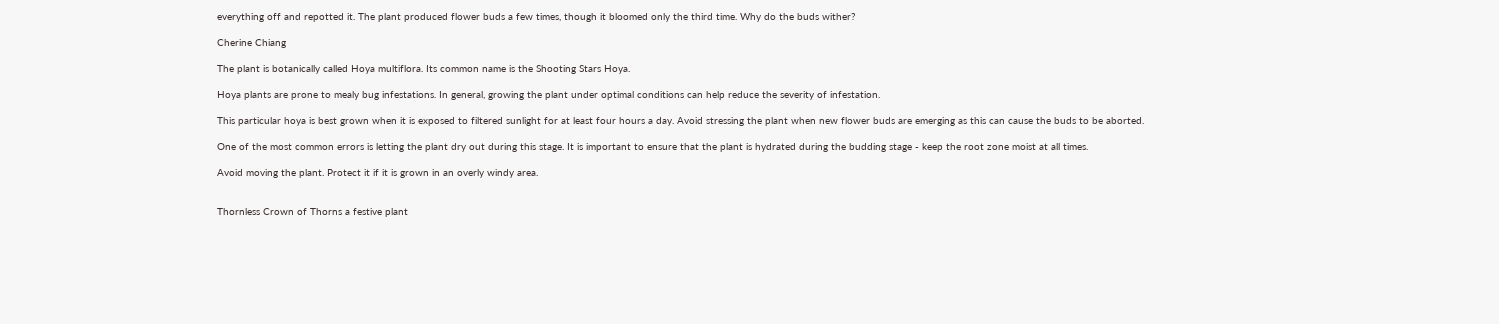everything off and repotted it. The plant produced flower buds a few times, though it bloomed only the third time. Why do the buds wither?

Cherine Chiang

The plant is botanically called Hoya multiflora. Its common name is the Shooting Stars Hoya.

Hoya plants are prone to mealy bug infestations. In general, growing the plant under optimal conditions can help reduce the severity of infestation.

This particular hoya is best grown when it is exposed to filtered sunlight for at least four hours a day. Avoid stressing the plant when new flower buds are emerging as this can cause the buds to be aborted.

One of the most common errors is letting the plant dry out during this stage. It is important to ensure that the plant is hydrated during the budding stage - keep the root zone moist at all times.

Avoid moving the plant. Protect it if it is grown in an overly windy area.


Thornless Crown of Thorns a festive plant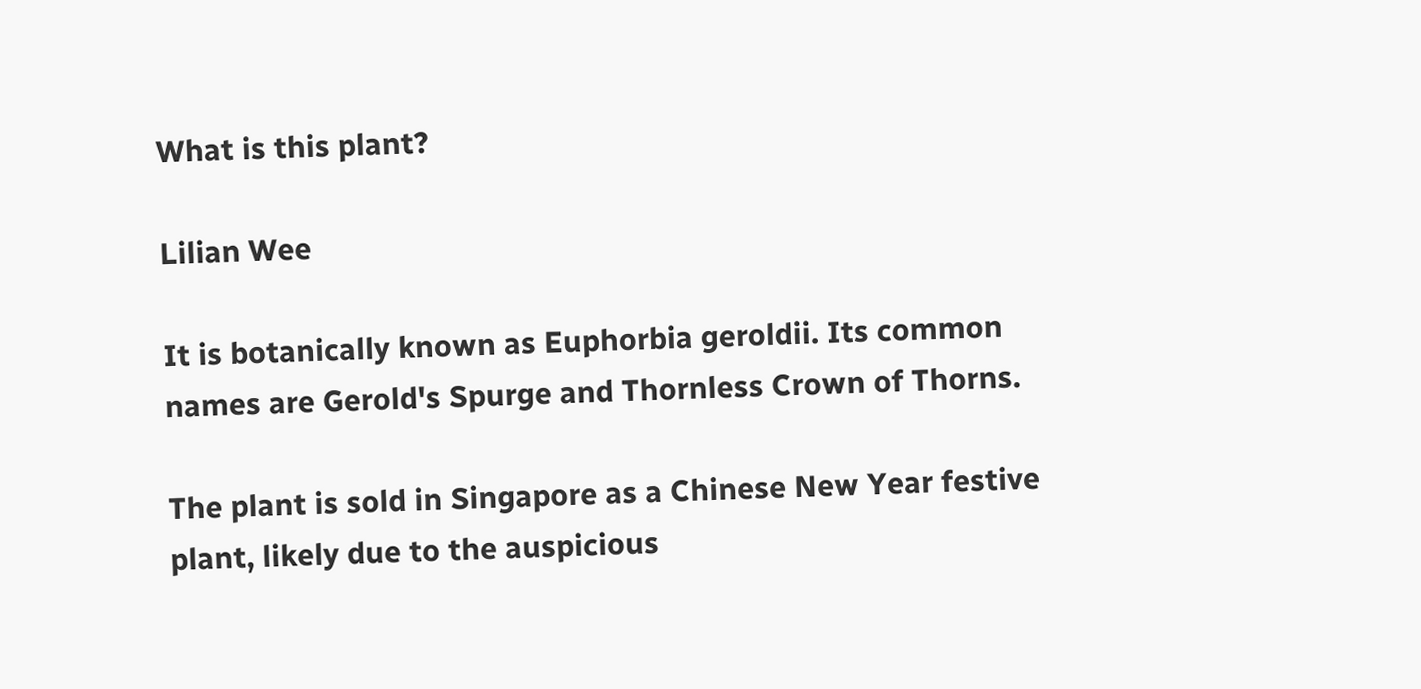What is this plant?

Lilian Wee

It is botanically known as Euphorbia geroldii. Its common names are Gerold's Spurge and Thornless Crown of Thorns.

The plant is sold in Singapore as a Chinese New Year festive plant, likely due to the auspicious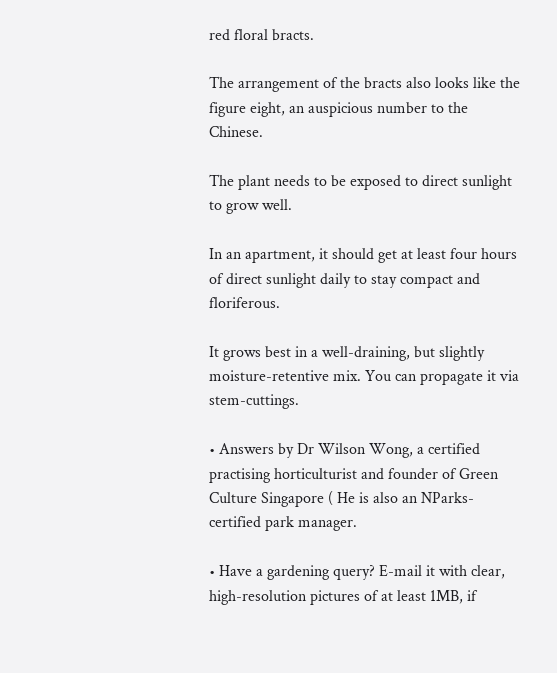red floral bracts.

The arrangement of the bracts also looks like the figure eight, an auspicious number to the Chinese.

The plant needs to be exposed to direct sunlight to grow well.

In an apartment, it should get at least four hours of direct sunlight daily to stay compact and floriferous.

It grows best in a well-draining, but slightly moisture-retentive mix. You can propagate it via stem-cuttings.

• Answers by Dr Wilson Wong, a certified practising horticulturist and founder of Green Culture Singapore ( He is also an NParks-certified park manager.

• Have a gardening query? E-mail it with clear, high-resolution pictures of at least 1MB, if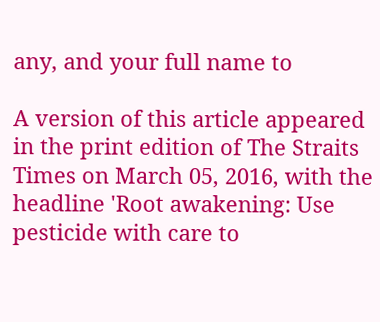any, and your full name to

A version of this article appeared in the print edition of The Straits Times on March 05, 2016, with the headline 'Root awakening: Use pesticide with care to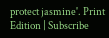protect jasmine'. Print Edition | Subscribe